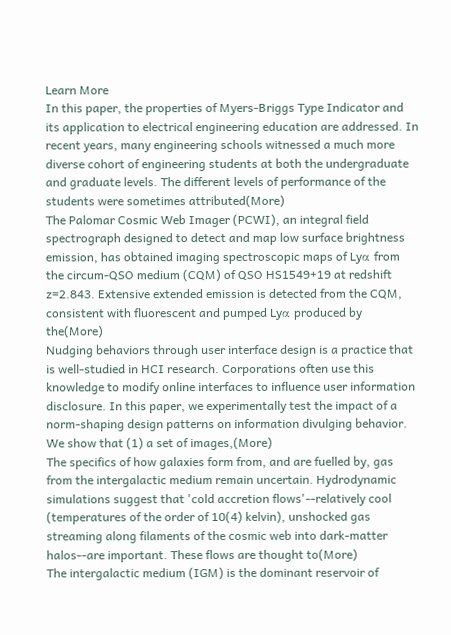Learn More
In this paper, the properties of Myers-Briggs Type Indicator and its application to electrical engineering education are addressed. In recent years, many engineering schools witnessed a much more diverse cohort of engineering students at both the undergraduate and graduate levels. The different levels of performance of the students were sometimes attributed(More)
The Palomar Cosmic Web Imager (PCWI), an integral field spectrograph designed to detect and map low surface brightness emission, has obtained imaging spectroscopic maps of Lyα from the circum-QSO medium (CQM) of QSO HS1549+19 at redshift z=2.843. Extensive extended emission is detected from the CQM, consistent with fluorescent and pumped Lyα produced by the(More)
Nudging behaviors through user interface design is a practice that is well-studied in HCI research. Corporations often use this knowledge to modify online interfaces to influence user information disclosure. In this paper, we experimentally test the impact of a norm-shaping design patterns on information divulging behavior. We show that (1) a set of images,(More)
The specifics of how galaxies form from, and are fuelled by, gas from the intergalactic medium remain uncertain. Hydrodynamic simulations suggest that 'cold accretion flows'--relatively cool (temperatures of the order of 10(4) kelvin), unshocked gas streaming along filaments of the cosmic web into dark-matter halos--are important. These flows are thought to(More)
The intergalactic medium (IGM) is the dominant reservoir of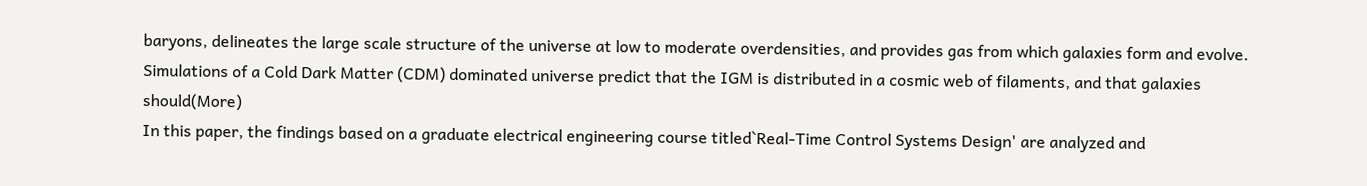baryons, delineates the large scale structure of the universe at low to moderate overdensities, and provides gas from which galaxies form and evolve. Simulations of a Cold Dark Matter (CDM) dominated universe predict that the IGM is distributed in a cosmic web of filaments, and that galaxies should(More)
In this paper, the findings based on a graduate electrical engineering course titled`Real-Time Control Systems Design' are analyzed and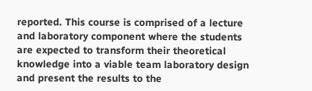reported. This course is comprised of a lecture and laboratory component where the students are expected to transform their theoretical knowledge into a viable team laboratory design and present the results to the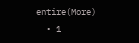entire(More)
  • 1